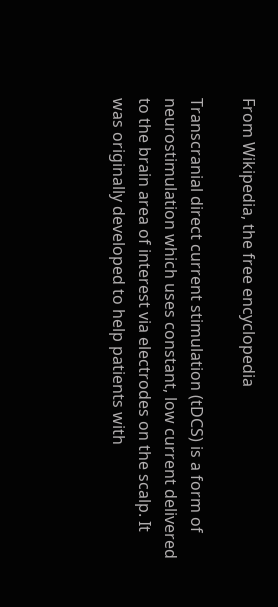From Wikipedia, the free encyclopedia

Transcranial direct current stimulation (tDCS) is a form of neurostimulation which uses constant, low current delivered to the brain area of interest via electrodes on the scalp. It was originally developed to help patients with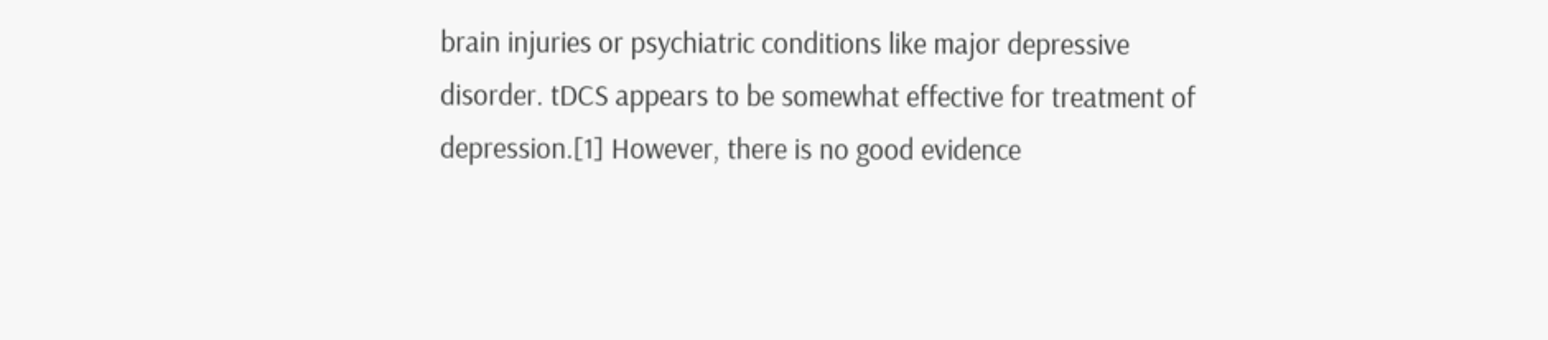brain injuries or psychiatric conditions like major depressive disorder. tDCS appears to be somewhat effective for treatment of depression.[1] However, there is no good evidence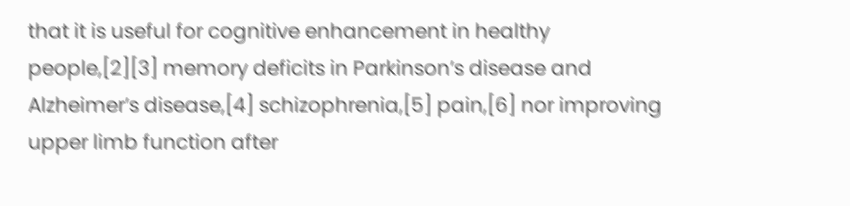that it is useful for cognitive enhancement in healthy people,[2][3] memory deficits in Parkinson’s disease and Alzheimer’s disease,[4] schizophrenia,[5] pain,[6] nor improving upper limb function after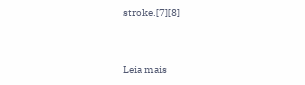stroke.[7][8]


Leia mais